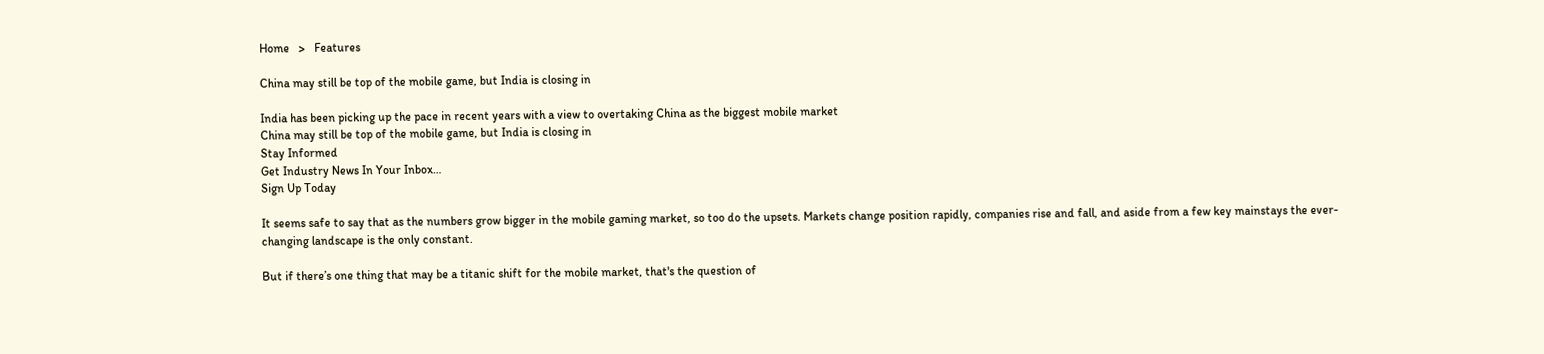Home   >   Features

China may still be top of the mobile game, but India is closing in

India has been picking up the pace in recent years with a view to overtaking China as the biggest mobile market
China may still be top of the mobile game, but India is closing in
Stay Informed
Get Industry News In Your Inbox…
Sign Up Today

It seems safe to say that as the numbers grow bigger in the mobile gaming market, so too do the upsets. Markets change position rapidly, companies rise and fall, and aside from a few key mainstays the ever-changing landscape is the only constant.

But if there’s one thing that may be a titanic shift for the mobile market, that's the question of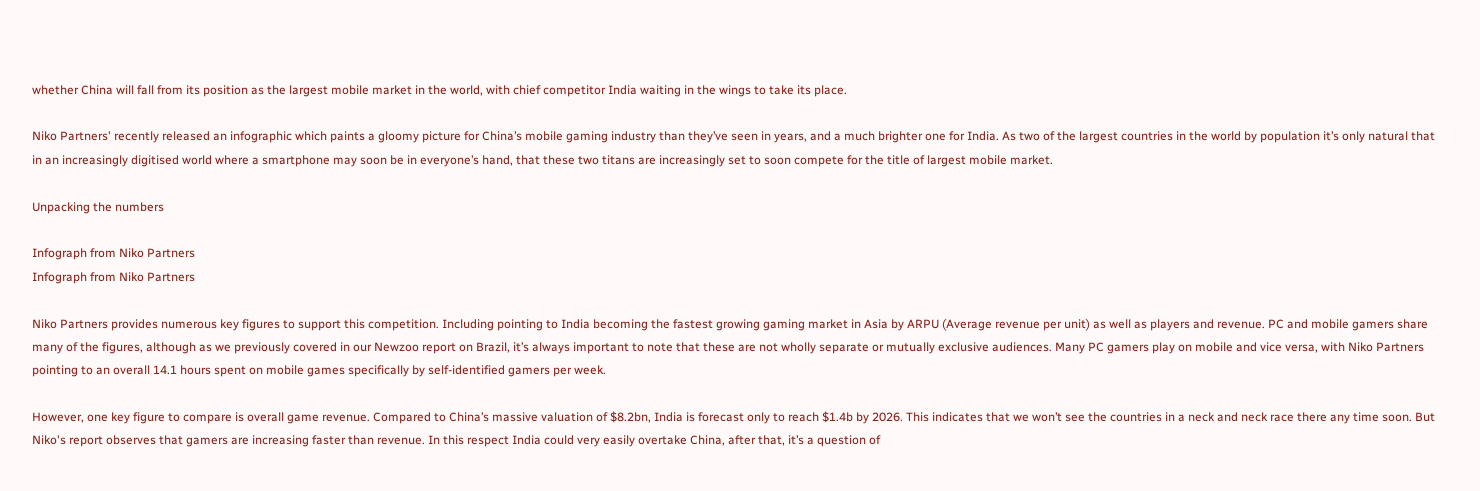whether China will fall from its position as the largest mobile market in the world, with chief competitor India waiting in the wings to take its place.

Niko Partners' recently released an infographic which paints a gloomy picture for China’s mobile gaming industry than they’ve seen in years, and a much brighter one for India. As two of the largest countries in the world by population it’s only natural that in an increasingly digitised world where a smartphone may soon be in everyone’s hand, that these two titans are increasingly set to soon compete for the title of largest mobile market.

Unpacking the numbers

Infograph from Niko Partners
Infograph from Niko Partners

Niko Partners provides numerous key figures to support this competition. Including pointing to India becoming the fastest growing gaming market in Asia by ARPU (Average revenue per unit) as well as players and revenue. PC and mobile gamers share many of the figures, although as we previously covered in our Newzoo report on Brazil, it’s always important to note that these are not wholly separate or mutually exclusive audiences. Many PC gamers play on mobile and vice versa, with Niko Partners pointing to an overall 14.1 hours spent on mobile games specifically by self-identified gamers per week.

However, one key figure to compare is overall game revenue. Compared to China’s massive valuation of $8.2bn, India is forecast only to reach $1.4b by 2026. This indicates that we won’t see the countries in a neck and neck race there any time soon. But Niko's report observes that gamers are increasing faster than revenue. In this respect India could very easily overtake China, after that, it’s a question of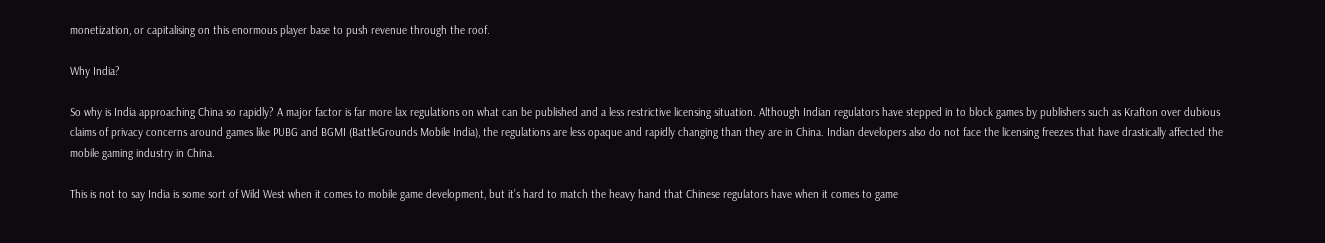monetization, or capitalising on this enormous player base to push revenue through the roof.

Why India?

So why is India approaching China so rapidly? A major factor is far more lax regulations on what can be published and a less restrictive licensing situation. Although Indian regulators have stepped in to block games by publishers such as Krafton over dubious claims of privacy concerns around games like PUBG and BGMI (BattleGrounds Mobile India), the regulations are less opaque and rapidly changing than they are in China. Indian developers also do not face the licensing freezes that have drastically affected the mobile gaming industry in China.

This is not to say India is some sort of Wild West when it comes to mobile game development, but it’s hard to match the heavy hand that Chinese regulators have when it comes to game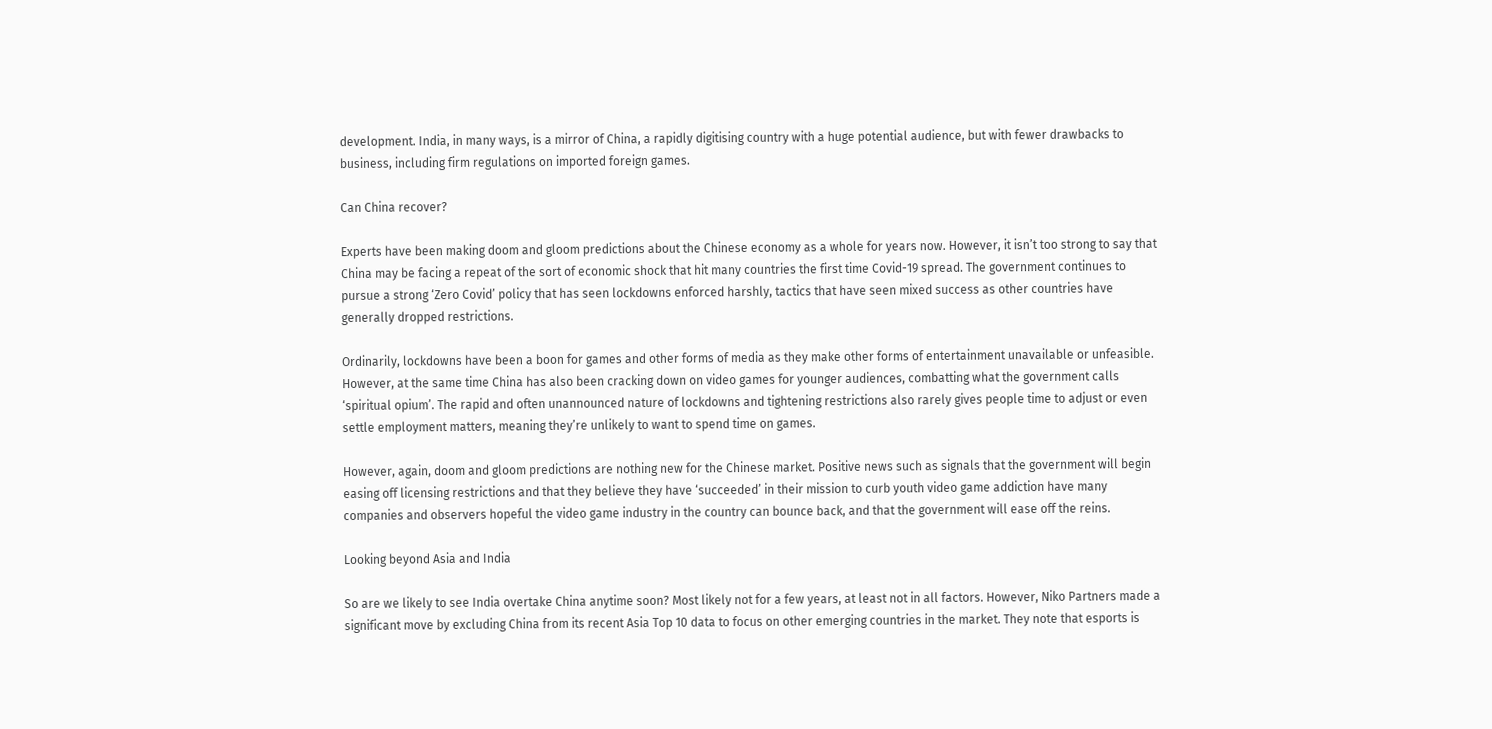development. India, in many ways, is a mirror of China, a rapidly digitising country with a huge potential audience, but with fewer drawbacks to business, including firm regulations on imported foreign games.

Can China recover?

Experts have been making doom and gloom predictions about the Chinese economy as a whole for years now. However, it isn’t too strong to say that China may be facing a repeat of the sort of economic shock that hit many countries the first time Covid-19 spread. The government continues to pursue a strong ‘Zero Covid’ policy that has seen lockdowns enforced harshly, tactics that have seen mixed success as other countries have generally dropped restrictions.

Ordinarily, lockdowns have been a boon for games and other forms of media as they make other forms of entertainment unavailable or unfeasible. However, at the same time China has also been cracking down on video games for younger audiences, combatting what the government calls ‘spiritual opium’. The rapid and often unannounced nature of lockdowns and tightening restrictions also rarely gives people time to adjust or even settle employment matters, meaning they’re unlikely to want to spend time on games.

However, again, doom and gloom predictions are nothing new for the Chinese market. Positive news such as signals that the government will begin easing off licensing restrictions and that they believe they have ‘succeeded’ in their mission to curb youth video game addiction have many companies and observers hopeful the video game industry in the country can bounce back, and that the government will ease off the reins.

Looking beyond Asia and India

So are we likely to see India overtake China anytime soon? Most likely not for a few years, at least not in all factors. However, Niko Partners made a significant move by excluding China from its recent Asia Top 10 data to focus on other emerging countries in the market. They note that esports is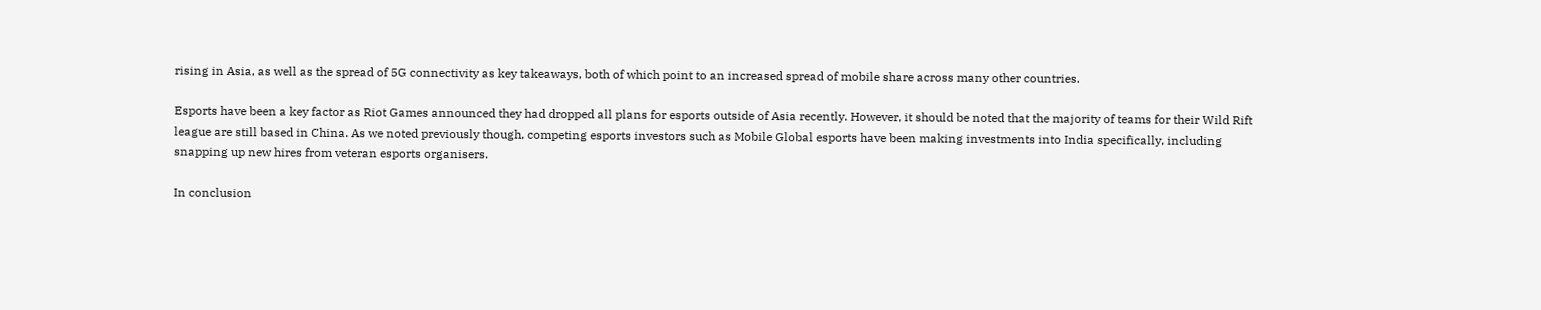rising in Asia, as well as the spread of 5G connectivity as key takeaways, both of which point to an increased spread of mobile share across many other countries.

Esports have been a key factor as Riot Games announced they had dropped all plans for esports outside of Asia recently. However, it should be noted that the majority of teams for their Wild Rift league are still based in China. As we noted previously though, competing esports investors such as Mobile Global esports have been making investments into India specifically, including snapping up new hires from veteran esports organisers.

In conclusion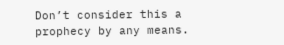Don’t consider this a prophecy by any means.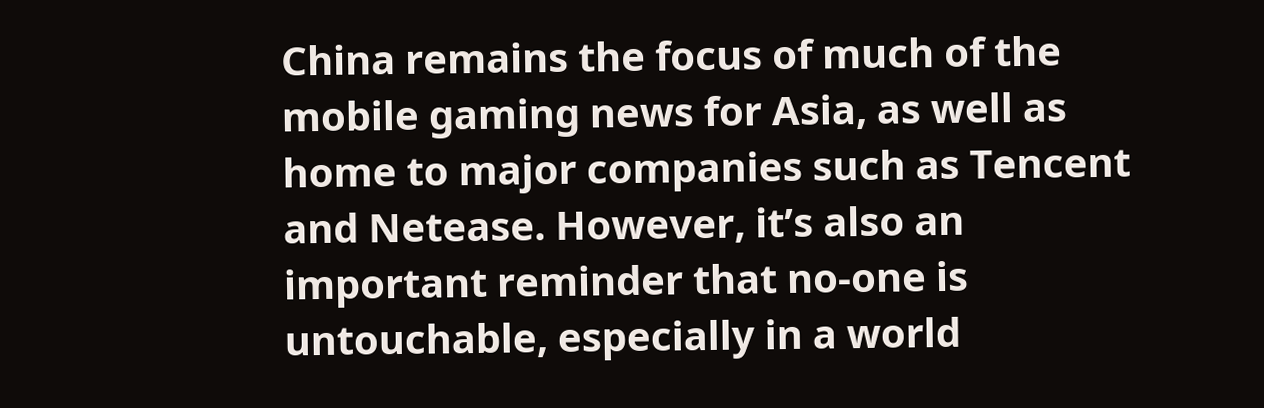China remains the focus of much of the mobile gaming news for Asia, as well as home to major companies such as Tencent and Netease. However, it’s also an important reminder that no-one is untouchable, especially in a world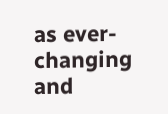as ever-changing and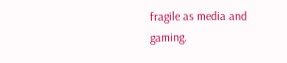fragile as media and gaming.